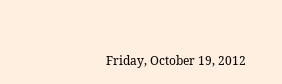Friday, October 19, 2012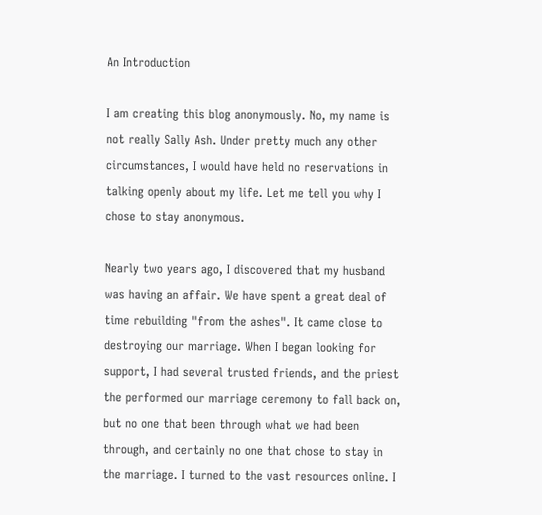An Introduction

I am creating this blog anonymously. No, my name is not really Sally Ash. Under pretty much any other circumstances, I would have held no reservations in talking openly about my life. Let me tell you why I chose to stay anonymous.

Nearly two years ago, I discovered that my husband was having an affair. We have spent a great deal of time rebuilding "from the ashes". It came close to destroying our marriage. When I began looking for support, I had several trusted friends, and the priest the performed our marriage ceremony to fall back on, but no one that been through what we had been through, and certainly no one that chose to stay in the marriage. I turned to the vast resources online. I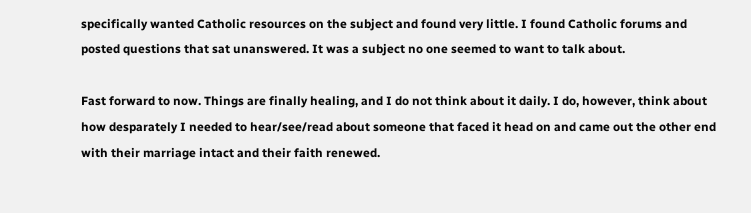specifically wanted Catholic resources on the subject and found very little. I found Catholic forums and posted questions that sat unanswered. It was a subject no one seemed to want to talk about.

Fast forward to now. Things are finally healing, and I do not think about it daily. I do, however, think about how desparately I needed to hear/see/read about someone that faced it head on and came out the other end with their marriage intact and their faith renewed.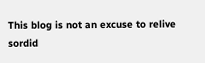This blog is not an excuse to relive sordid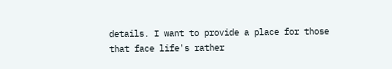details. I want to provide a place for those that face life's rather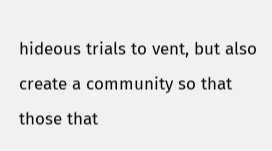hideous trials to vent, but also create a community so that those that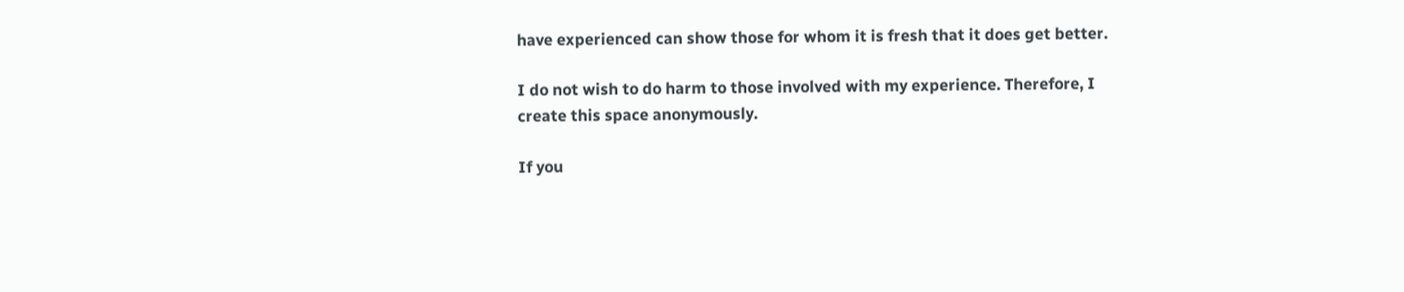have experienced can show those for whom it is fresh that it does get better.

I do not wish to do harm to those involved with my experience. Therefore, I create this space anonymously.

If you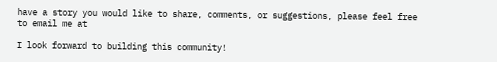have a story you would like to share, comments, or suggestions, please feel free to email me at

I look forward to building this community!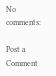No comments:

Post a Comment